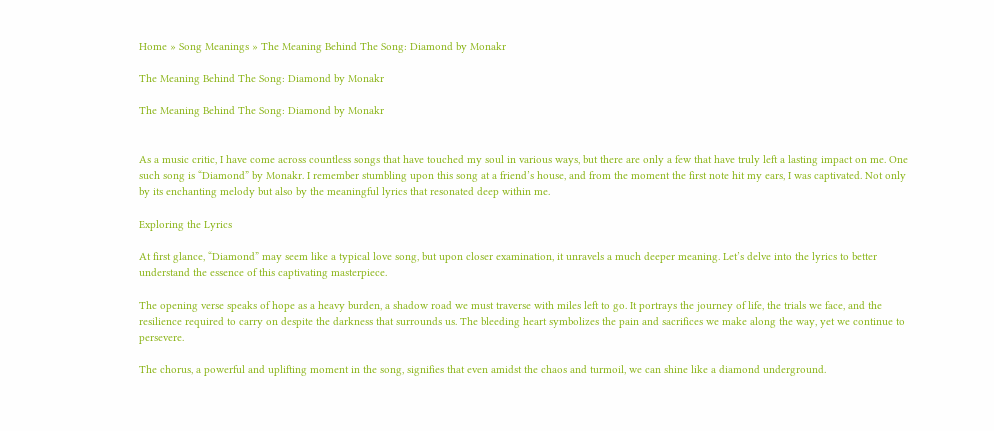Home » Song Meanings » The Meaning Behind The Song: Diamond by Monakr

The Meaning Behind The Song: Diamond by Monakr

The Meaning Behind The Song: Diamond by Monakr


As a music critic, I have come across countless songs that have touched my soul in various ways, but there are only a few that have truly left a lasting impact on me. One such song is “Diamond” by Monakr. I remember stumbling upon this song at a friend’s house, and from the moment the first note hit my ears, I was captivated. Not only by its enchanting melody but also by the meaningful lyrics that resonated deep within me.

Exploring the Lyrics

At first glance, “Diamond” may seem like a typical love song, but upon closer examination, it unravels a much deeper meaning. Let’s delve into the lyrics to better understand the essence of this captivating masterpiece.

The opening verse speaks of hope as a heavy burden, a shadow road we must traverse with miles left to go. It portrays the journey of life, the trials we face, and the resilience required to carry on despite the darkness that surrounds us. The bleeding heart symbolizes the pain and sacrifices we make along the way, yet we continue to persevere.

The chorus, a powerful and uplifting moment in the song, signifies that even amidst the chaos and turmoil, we can shine like a diamond underground.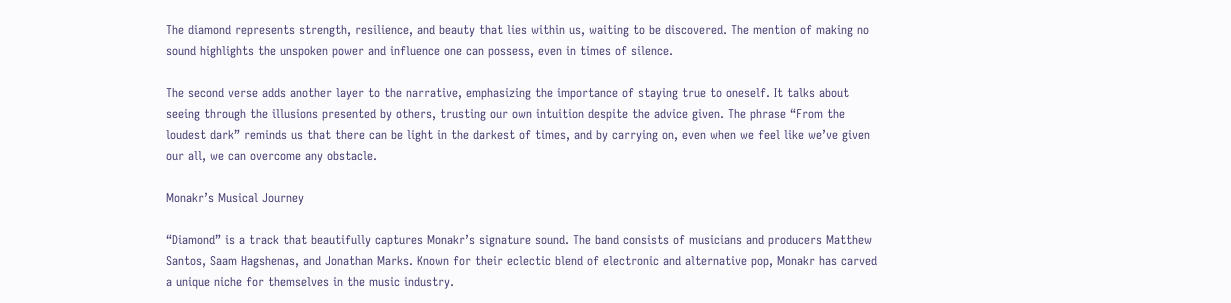The diamond represents strength, resilience, and beauty that lies within us, waiting to be discovered. The mention of making no sound highlights the unspoken power and influence one can possess, even in times of silence.

The second verse adds another layer to the narrative, emphasizing the importance of staying true to oneself. It talks about seeing through the illusions presented by others, trusting our own intuition despite the advice given. The phrase “From the loudest dark” reminds us that there can be light in the darkest of times, and by carrying on, even when we feel like we’ve given our all, we can overcome any obstacle.

Monakr’s Musical Journey

“Diamond” is a track that beautifully captures Monakr’s signature sound. The band consists of musicians and producers Matthew Santos, Saam Hagshenas, and Jonathan Marks. Known for their eclectic blend of electronic and alternative pop, Monakr has carved a unique niche for themselves in the music industry.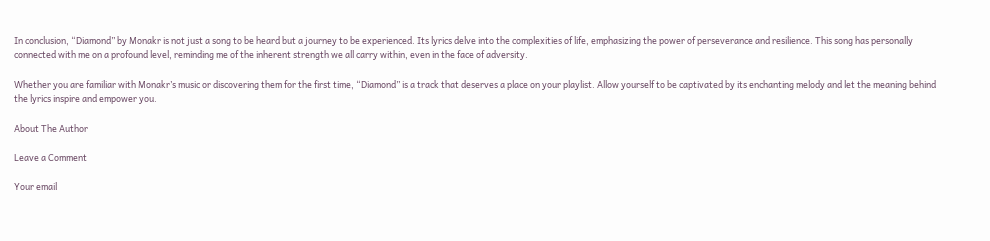In conclusion, “Diamond” by Monakr is not just a song to be heard but a journey to be experienced. Its lyrics delve into the complexities of life, emphasizing the power of perseverance and resilience. This song has personally connected with me on a profound level, reminding me of the inherent strength we all carry within, even in the face of adversity.

Whether you are familiar with Monakr’s music or discovering them for the first time, “Diamond” is a track that deserves a place on your playlist. Allow yourself to be captivated by its enchanting melody and let the meaning behind the lyrics inspire and empower you.

About The Author

Leave a Comment

Your email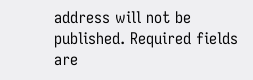address will not be published. Required fields are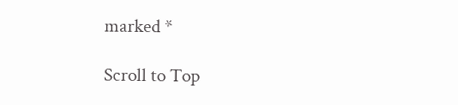marked *

Scroll to Top